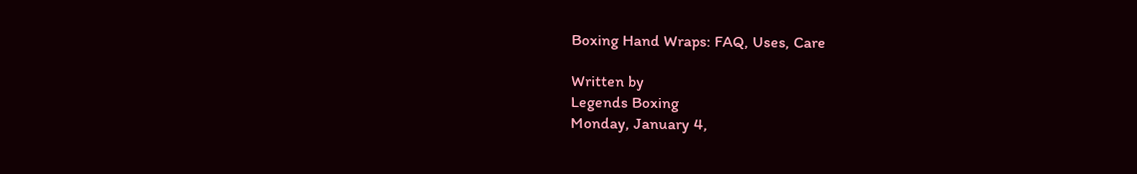Boxing Hand Wraps: FAQ, Uses, Care

Written by
Legends Boxing
Monday, January 4,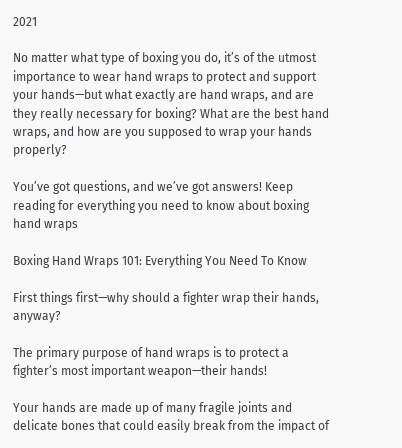2021

No matter what type of boxing you do, it’s of the utmost importance to wear hand wraps to protect and support your hands—but what exactly are hand wraps, and are they really necessary for boxing? What are the best hand wraps, and how are you supposed to wrap your hands properly?

You’ve got questions, and we’ve got answers! Keep reading for everything you need to know about boxing hand wraps

Boxing Hand Wraps 101: Everything You Need To Know

First things first—why should a fighter wrap their hands, anyway?

The primary purpose of hand wraps is to protect a fighter’s most important weapon—their hands!

Your hands are made up of many fragile joints and delicate bones that could easily break from the impact of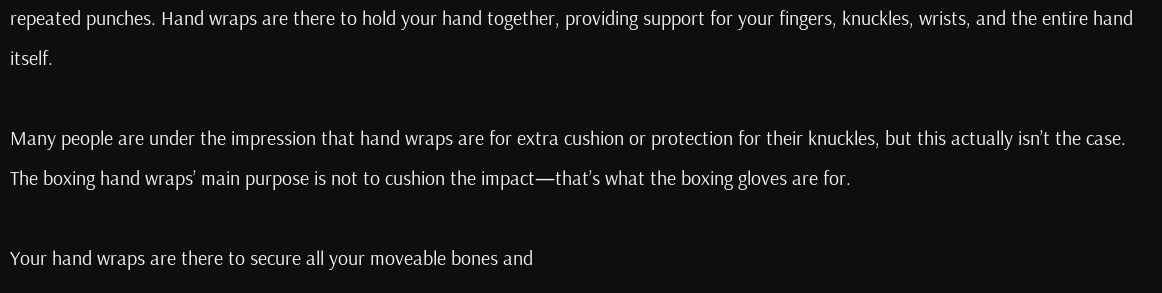repeated punches. Hand wraps are there to hold your hand together, providing support for your fingers, knuckles, wrists, and the entire hand itself.

Many people are under the impression that hand wraps are for extra cushion or protection for their knuckles, but this actually isn’t the case. The boxing hand wraps’ main purpose is not to cushion the impact—that’s what the boxing gloves are for.

Your hand wraps are there to secure all your moveable bones and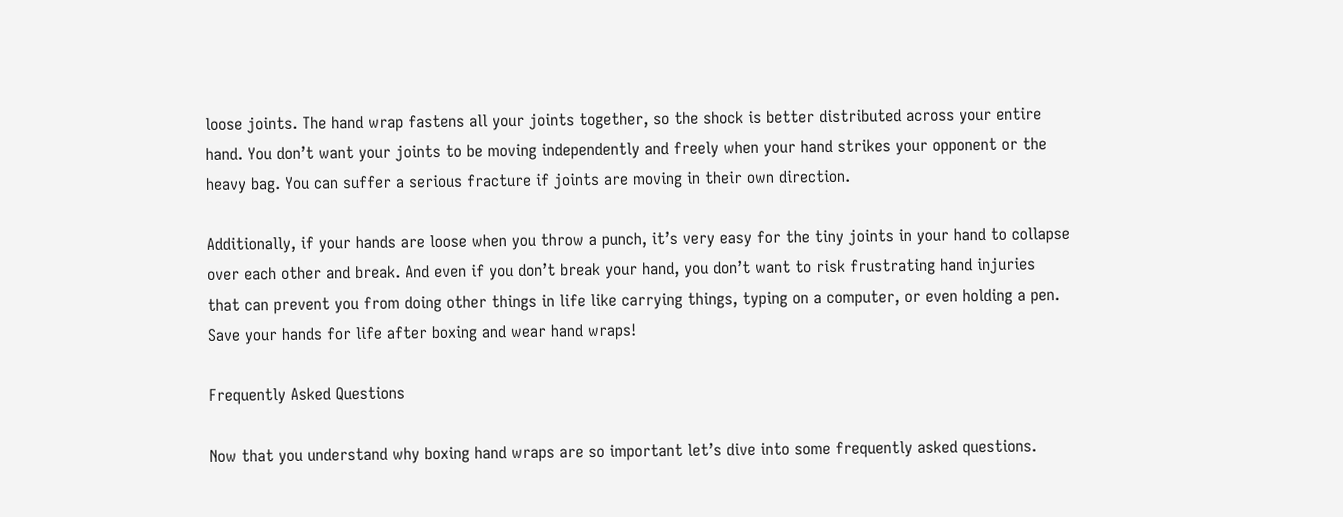loose joints. The hand wrap fastens all your joints together, so the shock is better distributed across your entire hand. You don’t want your joints to be moving independently and freely when your hand strikes your opponent or the heavy bag. You can suffer a serious fracture if joints are moving in their own direction.

Additionally, if your hands are loose when you throw a punch, it’s very easy for the tiny joints in your hand to collapse over each other and break. And even if you don’t break your hand, you don’t want to risk frustrating hand injuries that can prevent you from doing other things in life like carrying things, typing on a computer, or even holding a pen. Save your hands for life after boxing and wear hand wraps!

Frequently Asked Questions

Now that you understand why boxing hand wraps are so important let’s dive into some frequently asked questions.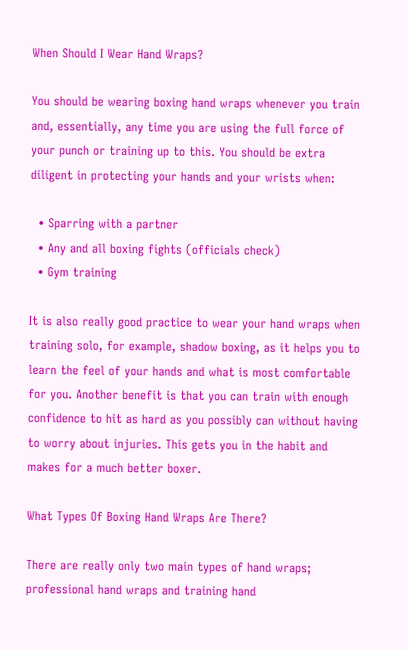When Should I Wear Hand Wraps?

You should be wearing boxing hand wraps whenever you train and, essentially, any time you are using the full force of your punch or training up to this. You should be extra diligent in protecting your hands and your wrists when:

  • Sparring with a partner
  • Any and all boxing fights (officials check)
  • Gym training

It is also really good practice to wear your hand wraps when training solo, for example, shadow boxing, as it helps you to learn the feel of your hands and what is most comfortable for you. Another benefit is that you can train with enough confidence to hit as hard as you possibly can without having to worry about injuries. This gets you in the habit and makes for a much better boxer.

What Types Of Boxing Hand Wraps Are There?

There are really only two main types of hand wraps; professional hand wraps and training hand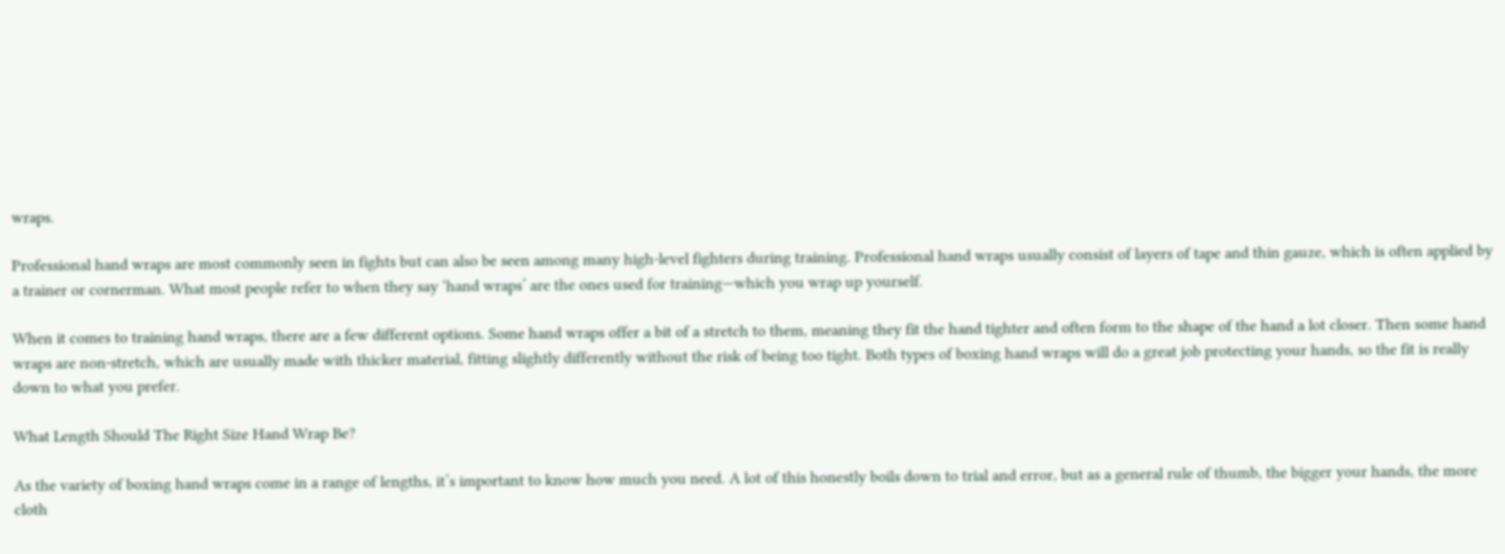wraps.

Professional hand wraps are most commonly seen in fights but can also be seen among many high-level fighters during training. Professional hand wraps usually consist of layers of tape and thin gauze, which is often applied by a trainer or cornerman. What most people refer to when they say ‘hand wraps’ are the ones used for training—which you wrap up yourself.

When it comes to training hand wraps, there are a few different options. Some hand wraps offer a bit of a stretch to them, meaning they fit the hand tighter and often form to the shape of the hand a lot closer. Then some hand wraps are non-stretch, which are usually made with thicker material, fitting slightly differently without the risk of being too tight. Both types of boxing hand wraps will do a great job protecting your hands, so the fit is really down to what you prefer.

What Length Should The Right Size Hand Wrap Be?

As the variety of boxing hand wraps come in a range of lengths, it’s important to know how much you need. A lot of this honestly boils down to trial and error, but as a general rule of thumb, the bigger your hands, the more cloth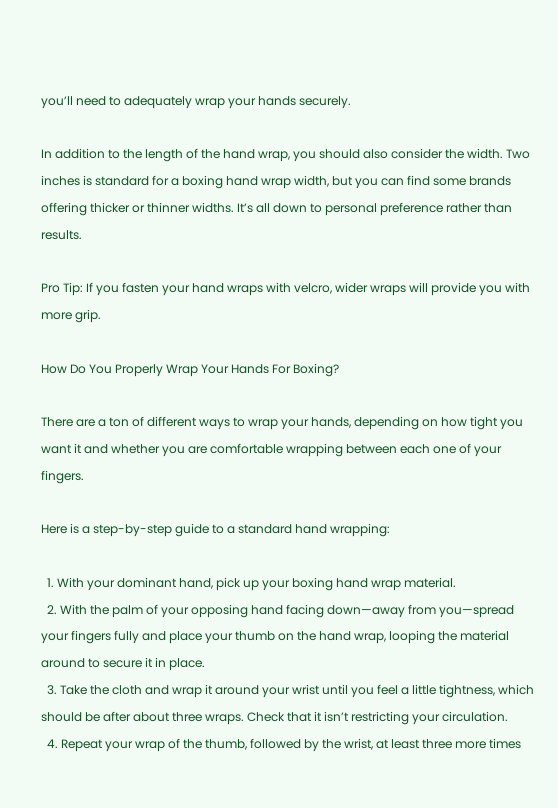you’ll need to adequately wrap your hands securely.

In addition to the length of the hand wrap, you should also consider the width. Two inches is standard for a boxing hand wrap width, but you can find some brands offering thicker or thinner widths. It’s all down to personal preference rather than results.

Pro Tip: If you fasten your hand wraps with velcro, wider wraps will provide you with more grip.

How Do You Properly Wrap Your Hands For Boxing?

There are a ton of different ways to wrap your hands, depending on how tight you want it and whether you are comfortable wrapping between each one of your fingers.

Here is a step-by-step guide to a standard hand wrapping:

  1. With your dominant hand, pick up your boxing hand wrap material.
  2. With the palm of your opposing hand facing down—away from you—spread your fingers fully and place your thumb on the hand wrap, looping the material around to secure it in place.
  3. Take the cloth and wrap it around your wrist until you feel a little tightness, which should be after about three wraps. Check that it isn’t restricting your circulation.
  4. Repeat your wrap of the thumb, followed by the wrist, at least three more times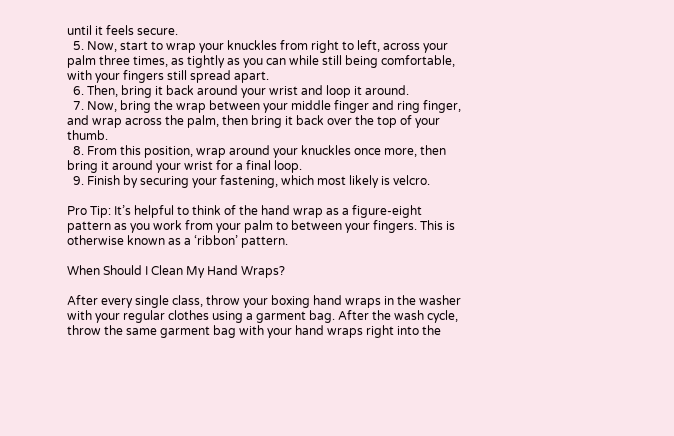until it feels secure.
  5. Now, start to wrap your knuckles from right to left, across your palm three times, as tightly as you can while still being comfortable, with your fingers still spread apart.
  6. Then, bring it back around your wrist and loop it around.
  7. Now, bring the wrap between your middle finger and ring finger, and wrap across the palm, then bring it back over the top of your thumb.
  8. From this position, wrap around your knuckles once more, then bring it around your wrist for a final loop.
  9. Finish by securing your fastening, which most likely is velcro.

Pro Tip: It’s helpful to think of the hand wrap as a figure-eight pattern as you work from your palm to between your fingers. This is otherwise known as a ‘ribbon’ pattern.

When Should I Clean My Hand Wraps?

After every single class, throw your boxing hand wraps in the washer with your regular clothes using a garment bag. After the wash cycle, throw the same garment bag with your hand wraps right into the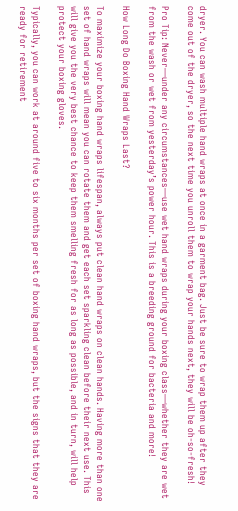dryer. You can wash multiple hand wraps at once in a garment bag. Just be sure to wrap them up after they come out of the dryer, so the next time you unroll them to wrap your hands next, they will be oh-so-fresh!

Pro Tip: Never—under any circumstances—use wet hand wraps during your boxing class—whether they are wet from the wash or wet from yesterday’s power hour. This is a breeding ground for bacteria and more!

How Long Do Boxing Hand Wraps Last?

To maximize your boxing hand wraps lifespan, always put clean hand wraps on clean hands. Having more than one set of hand wraps will mean you can rotate them and get each set sparkling clean before their next use. This will give you the very best chance to keep them smelling fresh for as long as possible, and in turn, will help protect your boxing gloves.

Typically, you can work at around five to six months per set of boxing hand wraps, but the signs that they are ready for retirement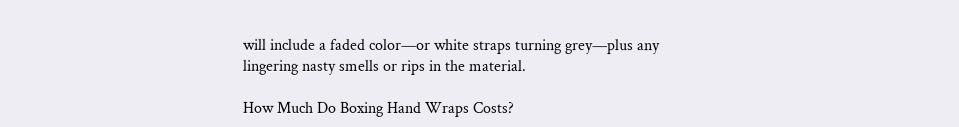will include a faded color—or white straps turning grey—plus any lingering nasty smells or rips in the material.

How Much Do Boxing Hand Wraps Costs?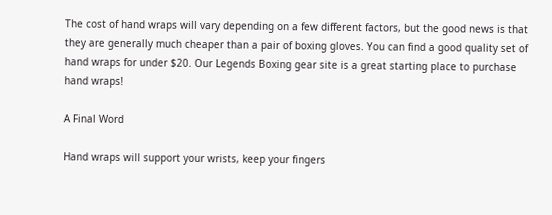The cost of hand wraps will vary depending on a few different factors, but the good news is that they are generally much cheaper than a pair of boxing gloves. You can find a good quality set of hand wraps for under $20. Our Legends Boxing gear site is a great starting place to purchase hand wraps!

A Final Word

Hand wraps will support your wrists, keep your fingers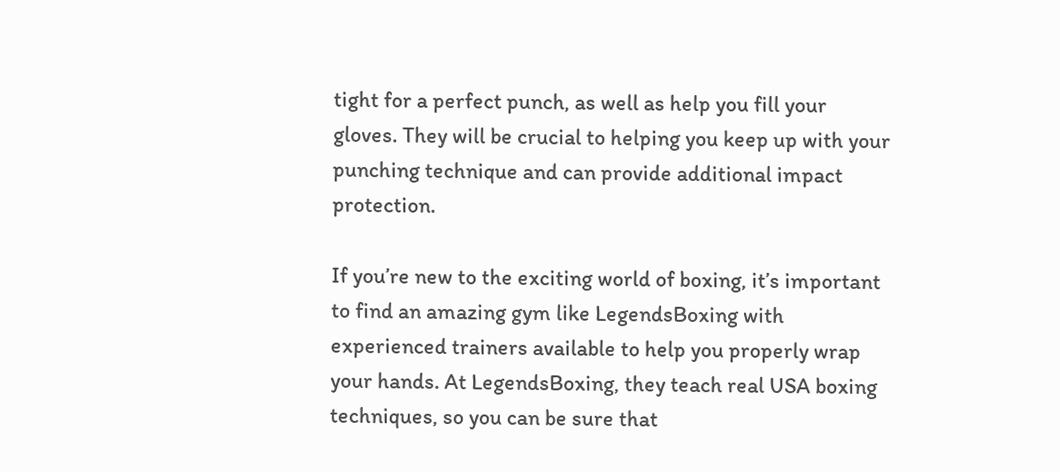tight for a perfect punch, as well as help you fill your gloves. They will be crucial to helping you keep up with your punching technique and can provide additional impact protection.

If you’re new to the exciting world of boxing, it’s important to find an amazing gym like LegendsBoxing with experienced trainers available to help you properly wrap your hands. At LegendsBoxing, they teach real USA boxing techniques, so you can be sure that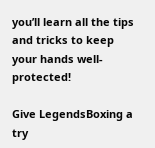you’ll learn all the tips and tricks to keep your hands well-protected!

Give LegendsBoxing a try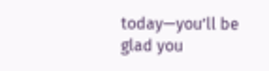today—you’ll be glad you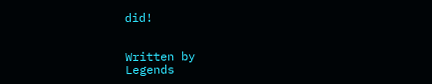did!


Written by
Legends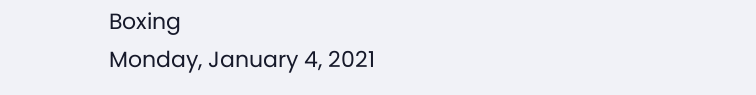Boxing
Monday, January 4, 2021